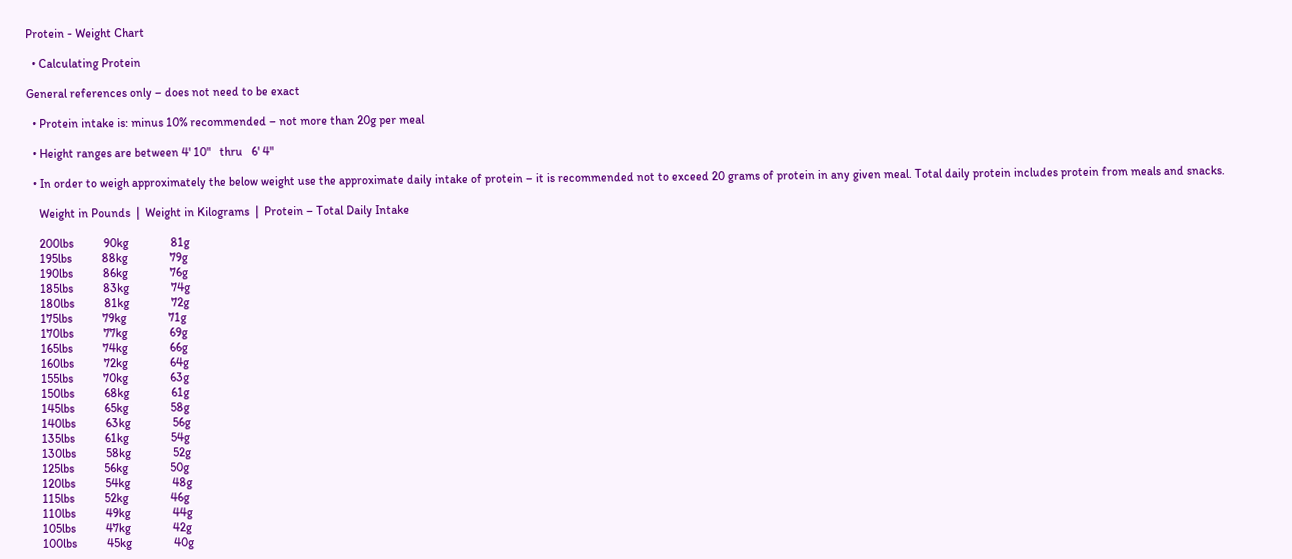Protein - Weight Chart

  • Calculating Protein

General references only – does not need to be exact

  • Protein intake is: minus 10% recommended – not more than 20g per meal

  • Height ranges are between 4' 10"   thru   6' 4"

  • In order to weigh approximately the below weight use the approximate daily intake of protein – it is recommended not to exceed 20 grams of protein in any given meal. Total daily protein includes protein from meals and snacks.

    Weight in Pounds  |  Weight in Kilograms  |  Protein – Total Daily Intake

    200lbs          90kg              81g
    195lbs          88kg              79g
    190lbs          86kg              76g
    185lbs          83kg              74g
    180lbs          81kg              72g
    175lbs          79kg              71g
    170lbs          77kg              69g
    165lbs          74kg              66g
    160lbs          72kg              64g
    155lbs          70kg              63g
    150lbs          68kg              61g
    145lbs          65kg              58g
    140lbs          63kg              56g
    135lbs          61kg              54g
    130lbs          58kg              52g
    125lbs          56kg              50g
    120lbs          54kg              48g
    115lbs          52kg              46g
    110lbs          49kg              44g
    105lbs          47kg              42g
    100lbs          45kg              40g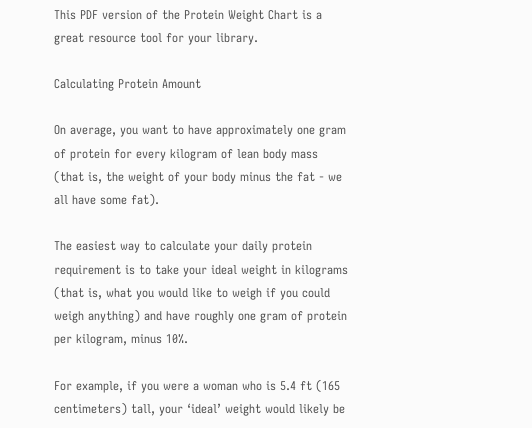This PDF version of the Protein Weight Chart is a great resource tool for your library.

Calculating Protein Amount

On average, you want to have approximately one gram of protein for every kilogram of lean body mass (that is, the weight of your body minus the fat - we all have some fat).

The easiest way to calculate your daily protein requirement is to take your ideal weight in kilograms (that is, what you would like to weigh if you could weigh anything) and have roughly one gram of protein per kilogram, minus 10%.

For example, if you were a woman who is 5.4 ft (165 centimeters) tall, your ‘ideal’ weight would likely be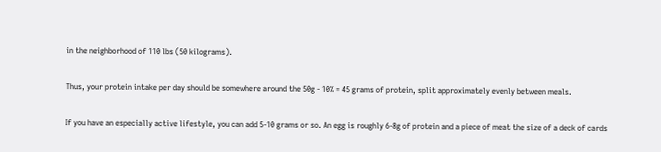in the neighborhood of 110 lbs (50 kilograms).

Thus, your protein intake per day should be somewhere around the 50g - 10% = 45 grams of protein, split approximately evenly between meals.

If you have an especially active lifestyle, you can add 5-10 grams or so. An egg is roughly 6-8g of protein and a piece of meat the size of a deck of cards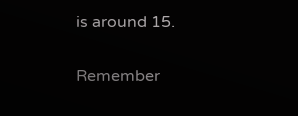is around 15.

Remember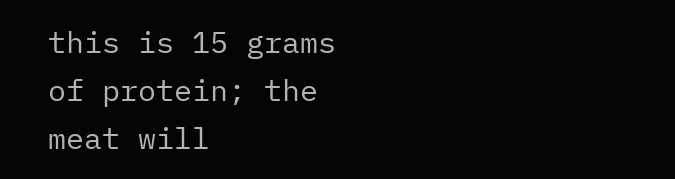this is 15 grams of protein; the meat will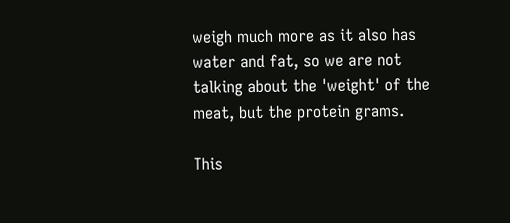weigh much more as it also has water and fat, so we are not talking about the 'weight' of the meat, but the protein grams.

This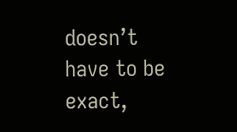doesn’t have to be exact,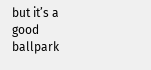but it’s a good ballpark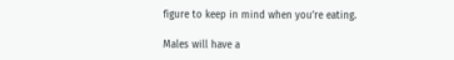figure to keep in mind when you’re eating.

Males will have a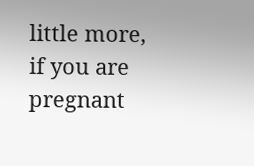little more, if you are pregnant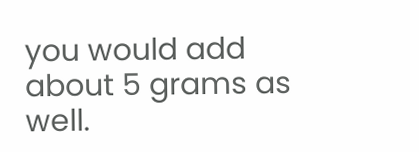you would add about 5 grams as well.